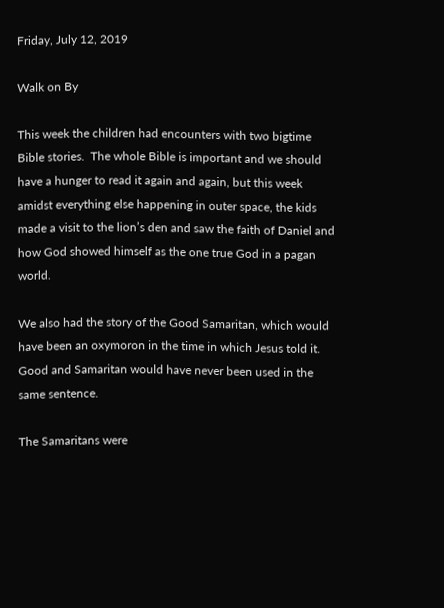Friday, July 12, 2019

Walk on By

This week the children had encounters with two bigtime Bible stories.  The whole Bible is important and we should have a hunger to read it again and again, but this week amidst everything else happening in outer space, the kids made a visit to the lion’s den and saw the faith of Daniel and how God showed himself as the one true God in a pagan world.

We also had the story of the Good Samaritan, which would have been an oxymoron in the time in which Jesus told it.  Good and Samaritan would have never been used in the same sentence.

The Samaritans were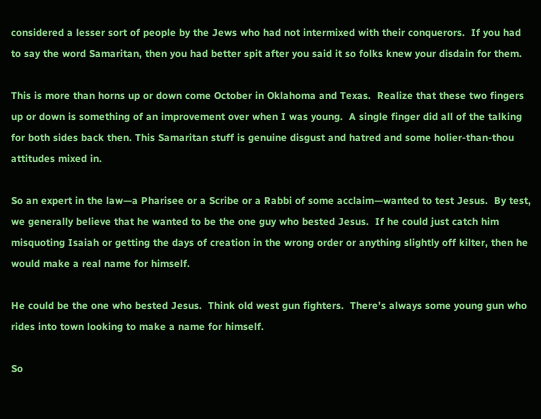considered a lesser sort of people by the Jews who had not intermixed with their conquerors.  If you had to say the word Samaritan, then you had better spit after you said it so folks knew your disdain for them.

This is more than horns up or down come October in Oklahoma and Texas.  Realize that these two fingers up or down is something of an improvement over when I was young.  A single finger did all of the talking for both sides back then. This Samaritan stuff is genuine disgust and hatred and some holier-than-thou attitudes mixed in.

So an expert in the law—a Pharisee or a Scribe or a Rabbi of some acclaim—wanted to test Jesus.  By test, we generally believe that he wanted to be the one guy who bested Jesus.  If he could just catch him misquoting Isaiah or getting the days of creation in the wrong order or anything slightly off kilter, then he would make a real name for himself.

He could be the one who bested Jesus.  Think old west gun fighters.  There’s always some young gun who rides into town looking to make a name for himself.

So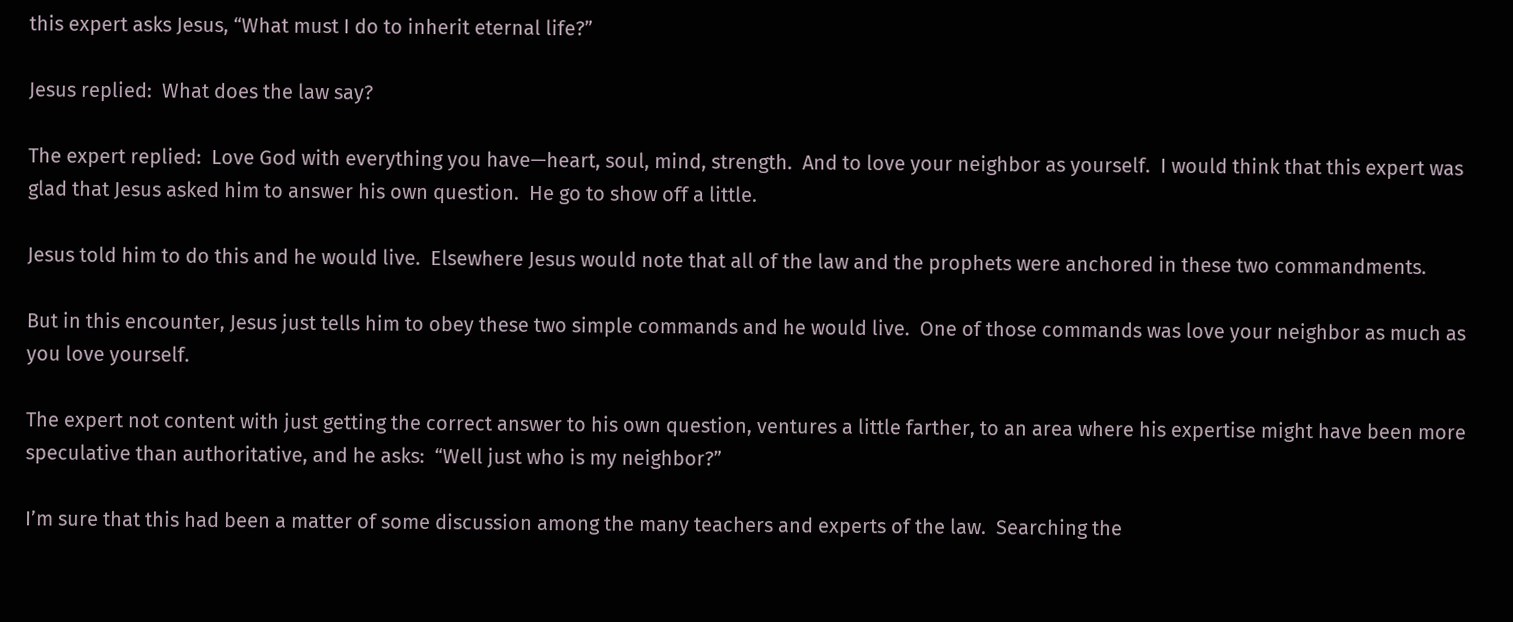this expert asks Jesus, “What must I do to inherit eternal life?”

Jesus replied:  What does the law say?

The expert replied:  Love God with everything you have—heart, soul, mind, strength.  And to love your neighbor as yourself.  I would think that this expert was glad that Jesus asked him to answer his own question.  He go to show off a little.

Jesus told him to do this and he would live.  Elsewhere Jesus would note that all of the law and the prophets were anchored in these two commandments.

But in this encounter, Jesus just tells him to obey these two simple commands and he would live.  One of those commands was love your neighbor as much as you love yourself.

The expert not content with just getting the correct answer to his own question, ventures a little farther, to an area where his expertise might have been more speculative than authoritative, and he asks:  “Well just who is my neighbor?”

I’m sure that this had been a matter of some discussion among the many teachers and experts of the law.  Searching the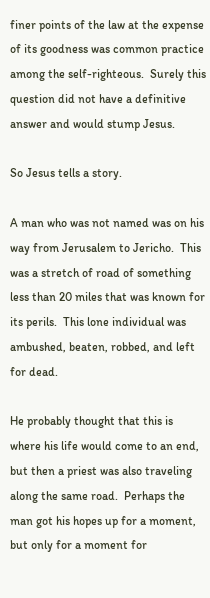finer points of the law at the expense of its goodness was common practice among the self-righteous.  Surely this question did not have a definitive answer and would stump Jesus.

So Jesus tells a story.

A man who was not named was on his way from Jerusalem to Jericho.  This was a stretch of road of something less than 20 miles that was known for its perils.  This lone individual was ambushed, beaten, robbed, and left for dead.

He probably thought that this is where his life would come to an end, but then a priest was also traveling along the same road.  Perhaps the man got his hopes up for a moment, but only for a moment for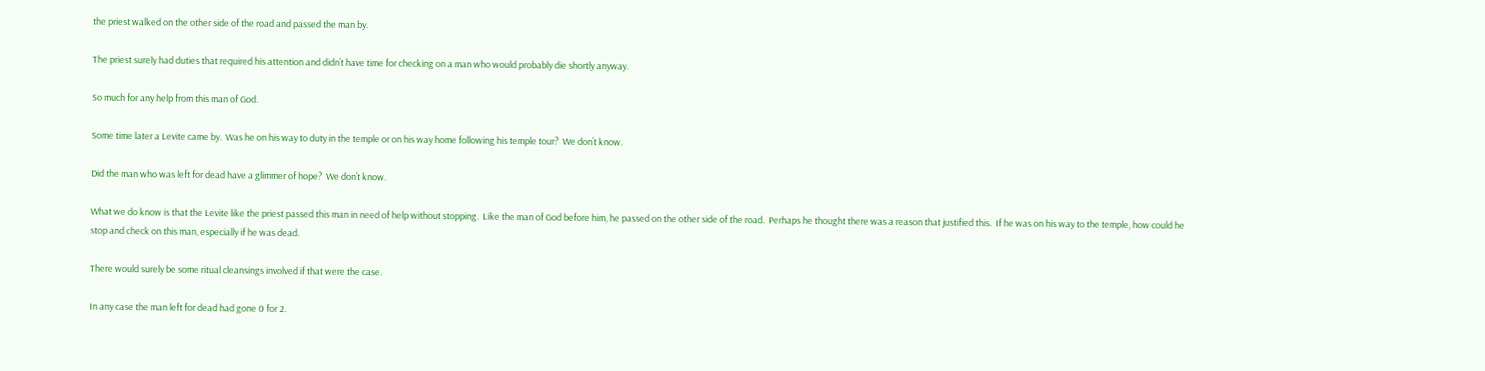the priest walked on the other side of the road and passed the man by.

The priest surely had duties that required his attention and didn’t have time for checking on a man who would probably die shortly anyway.

So much for any help from this man of God.

Some time later a Levite came by.  Was he on his way to duty in the temple or on his way home following his temple tour?  We don’t know.

Did the man who was left for dead have a glimmer of hope?  We don’t know.

What we do know is that the Levite like the priest passed this man in need of help without stopping.  Like the man of God before him, he passed on the other side of the road.  Perhaps he thought there was a reason that justified this.  If he was on his way to the temple, how could he stop and check on this man, especially if he was dead.

There would surely be some ritual cleansings involved if that were the case.

In any case the man left for dead had gone 0 for 2.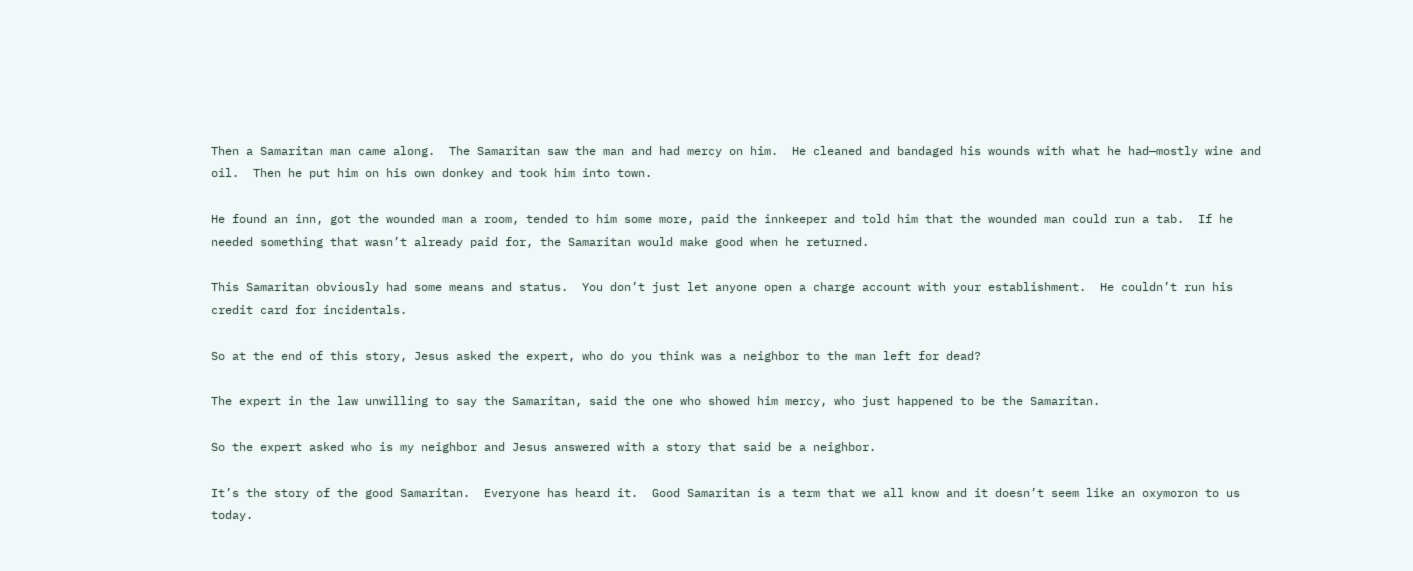Then a Samaritan man came along.  The Samaritan saw the man and had mercy on him.  He cleaned and bandaged his wounds with what he had—mostly wine and oil.  Then he put him on his own donkey and took him into town.

He found an inn, got the wounded man a room, tended to him some more, paid the innkeeper and told him that the wounded man could run a tab.  If he needed something that wasn’t already paid for, the Samaritan would make good when he returned.

This Samaritan obviously had some means and status.  You don’t just let anyone open a charge account with your establishment.  He couldn’t run his credit card for incidentals.

So at the end of this story, Jesus asked the expert, who do you think was a neighbor to the man left for dead?

The expert in the law unwilling to say the Samaritan, said the one who showed him mercy, who just happened to be the Samaritan.

So the expert asked who is my neighbor and Jesus answered with a story that said be a neighbor.

It’s the story of the good Samaritan.  Everyone has heard it.  Good Samaritan is a term that we all know and it doesn’t seem like an oxymoron to us today.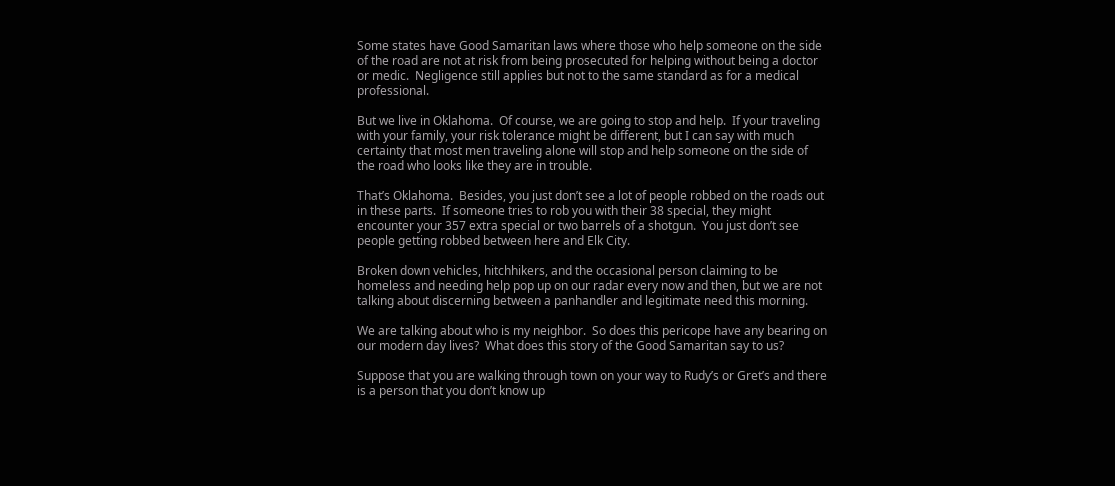Some states have Good Samaritan laws where those who help someone on the side of the road are not at risk from being prosecuted for helping without being a doctor or medic.  Negligence still applies but not to the same standard as for a medical professional.

But we live in Oklahoma.  Of course, we are going to stop and help.  If your traveling with your family, your risk tolerance might be different, but I can say with much certainty that most men traveling alone will stop and help someone on the side of the road who looks like they are in trouble.

That’s Oklahoma.  Besides, you just don’t see a lot of people robbed on the roads out in these parts.  If someone tries to rob you with their 38 special, they might encounter your 357 extra special or two barrels of a shotgun.  You just don’t see people getting robbed between here and Elk City.

Broken down vehicles, hitchhikers, and the occasional person claiming to be homeless and needing help pop up on our radar every now and then, but we are not talking about discerning between a panhandler and legitimate need this morning.

We are talking about who is my neighbor.  So does this pericope have any bearing on our modern day lives?  What does this story of the Good Samaritan say to us?

Suppose that you are walking through town on your way to Rudy’s or Gret’s and there is a person that you don’t know up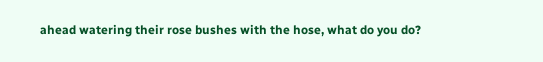ahead watering their rose bushes with the hose, what do you do?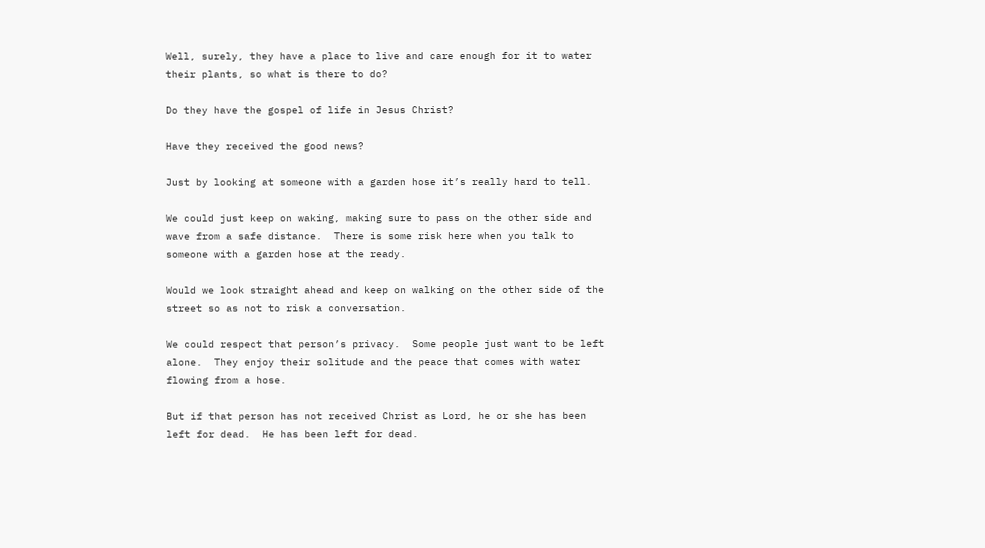Well, surely, they have a place to live and care enough for it to water their plants, so what is there to do?

Do they have the gospel of life in Jesus Christ?

Have they received the good news?

Just by looking at someone with a garden hose it’s really hard to tell.

We could just keep on waking, making sure to pass on the other side and wave from a safe distance.  There is some risk here when you talk to someone with a garden hose at the ready.

Would we look straight ahead and keep on walking on the other side of the street so as not to risk a conversation.

We could respect that person’s privacy.  Some people just want to be left alone.  They enjoy their solitude and the peace that comes with water flowing from a hose.

But if that person has not received Christ as Lord, he or she has been left for dead.  He has been left for dead.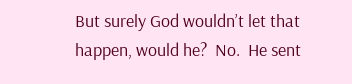But surely God wouldn’t let that happen, would he?  No.  He sent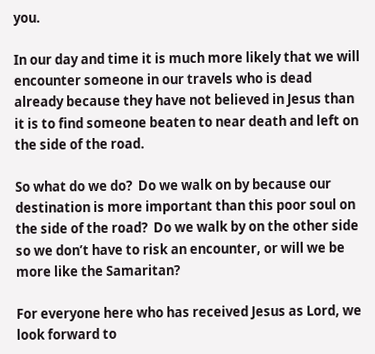you.

In our day and time it is much more likely that we will encounter someone in our travels who is dead already because they have not believed in Jesus than it is to find someone beaten to near death and left on  the side of the road.

So what do we do?  Do we walk on by because our destination is more important than this poor soul on the side of the road?  Do we walk by on the other side so we don’t have to risk an encounter, or will we be more like the Samaritan?

For everyone here who has received Jesus as Lord, we look forward to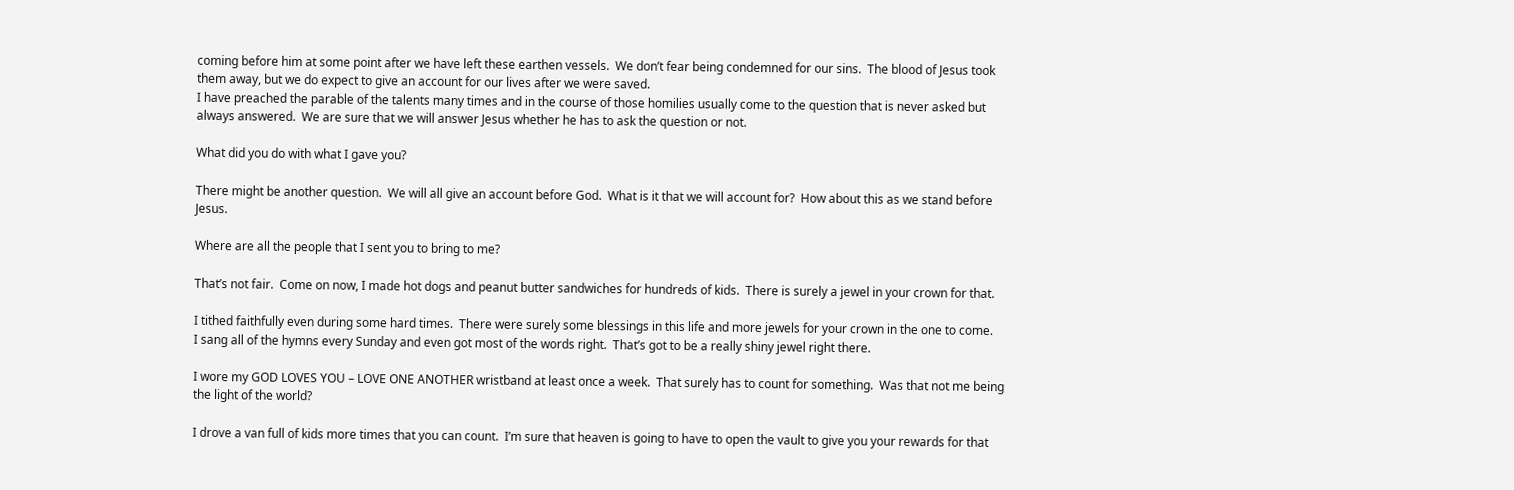coming before him at some point after we have left these earthen vessels.  We don’t fear being condemned for our sins.  The blood of Jesus took them away, but we do expect to give an account for our lives after we were saved.
I have preached the parable of the talents many times and in the course of those homilies usually come to the question that is never asked but always answered.  We are sure that we will answer Jesus whether he has to ask the question or not.

What did you do with what I gave you?

There might be another question.  We will all give an account before God.  What is it that we will account for?  How about this as we stand before Jesus.

Where are all the people that I sent you to bring to me?

That’s not fair.  Come on now, I made hot dogs and peanut butter sandwiches for hundreds of kids.  There is surely a jewel in your crown for that.

I tithed faithfully even during some hard times.  There were surely some blessings in this life and more jewels for your crown in the one to come.
I sang all of the hymns every Sunday and even got most of the words right.  That’s got to be a really shiny jewel right there.

I wore my GOD LOVES YOU – LOVE ONE ANOTHER wristband at least once a week.  That surely has to count for something.  Was that not me being the light of the world?

I drove a van full of kids more times that you can count.  I’m sure that heaven is going to have to open the vault to give you your rewards for that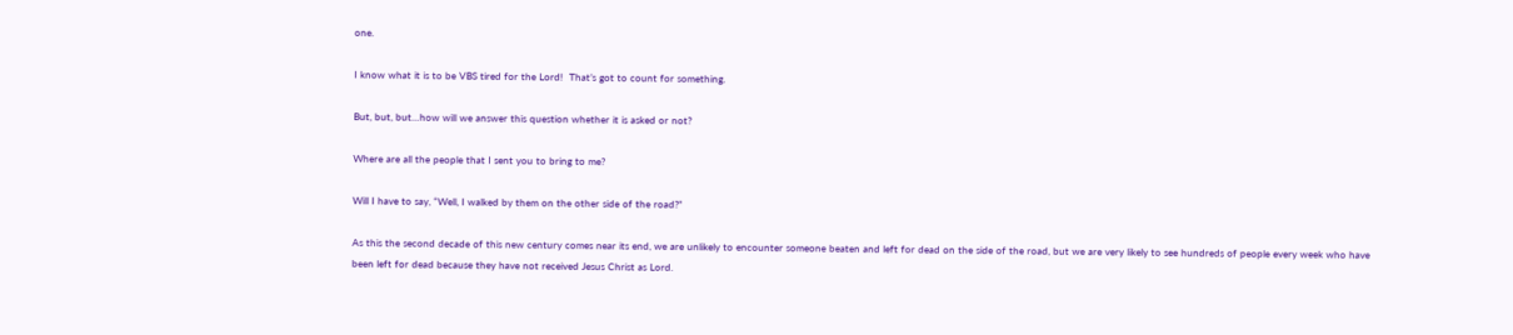one.

I know what it is to be VBS tired for the Lord!  That’s got to count for something.

But, but, but…how will we answer this question whether it is asked or not?

Where are all the people that I sent you to bring to me?

Will I have to say, “Well, I walked by them on the other side of the road?”

As this the second decade of this new century comes near its end, we are unlikely to encounter someone beaten and left for dead on the side of the road, but we are very likely to see hundreds of people every week who have been left for dead because they have not received Jesus Christ as Lord.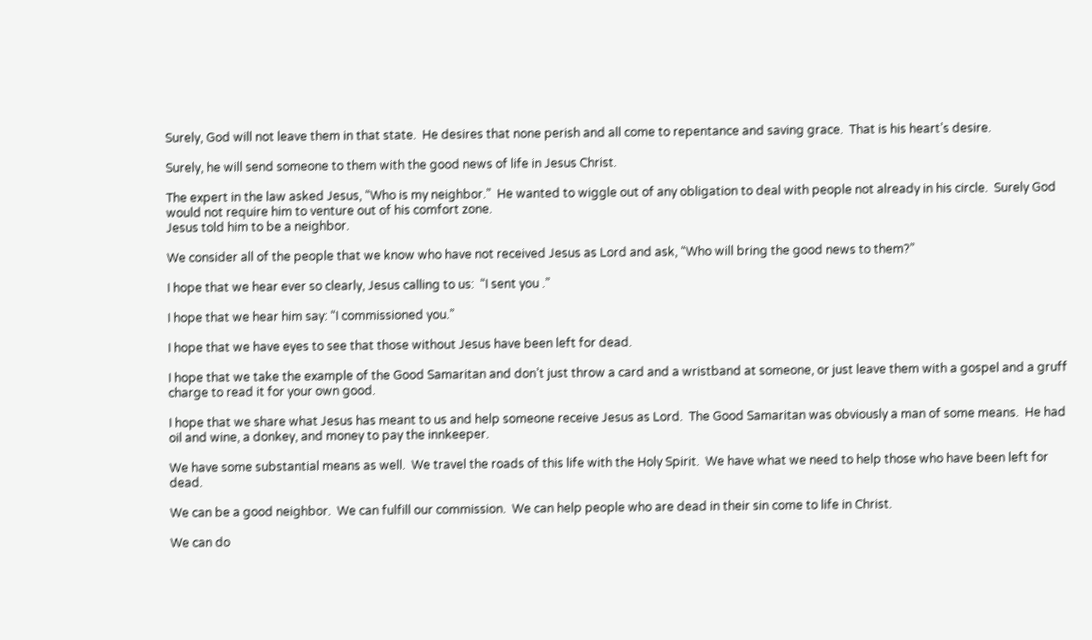Surely, God will not leave them in that state.  He desires that none perish and all come to repentance and saving grace.  That is his heart’s desire.

Surely, he will send someone to them with the good news of life in Jesus Christ.

The expert in the law asked Jesus, “Who is my neighbor.”  He wanted to wiggle out of any obligation to deal with people not already in his circle.  Surely God would not require him to venture out of his comfort zone.
Jesus told him to be a neighbor.

We consider all of the people that we know who have not received Jesus as Lord and ask, “Who will bring the good news to them?”

I hope that we hear ever so clearly, Jesus calling to us:  “I sent you .”

I hope that we hear him say: “I commissioned you.”

I hope that we have eyes to see that those without Jesus have been left for dead.

I hope that we take the example of the Good Samaritan and don’t just throw a card and a wristband at someone, or just leave them with a gospel and a gruff charge to read it for your own good.

I hope that we share what Jesus has meant to us and help someone receive Jesus as Lord.  The Good Samaritan was obviously a man of some means.  He had oil and wine, a donkey, and money to pay the innkeeper.

We have some substantial means as well.  We travel the roads of this life with the Holy Spirit.  We have what we need to help those who have been left for dead.

We can be a good neighbor.  We can fulfill our commission.  We can help people who are dead in their sin come to life in Christ.

We can do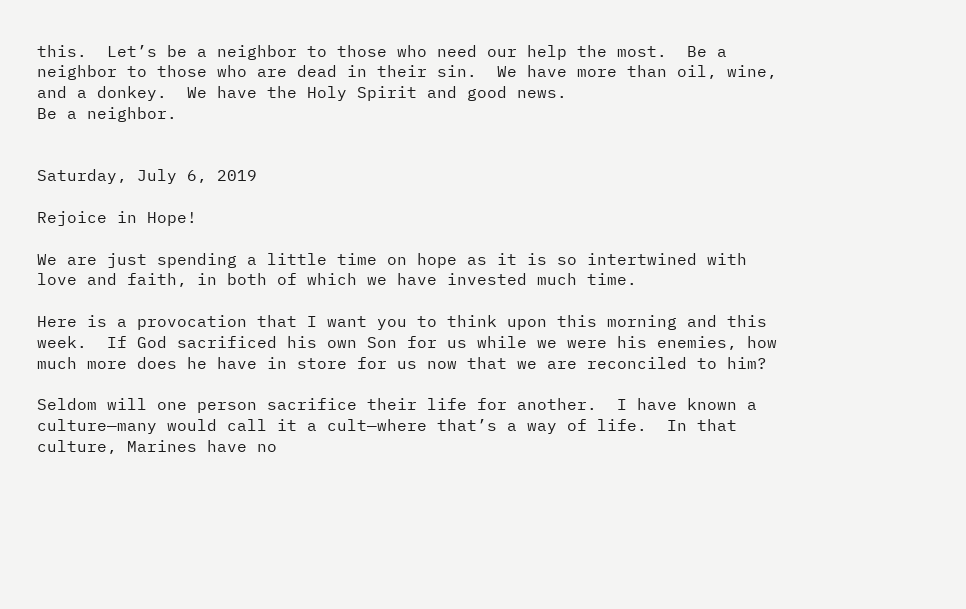this.  Let’s be a neighbor to those who need our help the most.  Be a neighbor to those who are dead in their sin.  We have more than oil, wine, and a donkey.  We have the Holy Spirit and good news.
Be a neighbor.


Saturday, July 6, 2019

Rejoice in Hope!

We are just spending a little time on hope as it is so intertwined with love and faith, in both of which we have invested much time.

Here is a provocation that I want you to think upon this morning and this week.  If God sacrificed his own Son for us while we were his enemies, how much more does he have in store for us now that we are reconciled to him?

Seldom will one person sacrifice their life for another.  I have known a culture—many would call it a cult—where that’s a way of life.  In that culture, Marines have no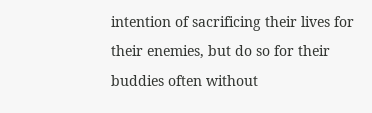intention of sacrificing their lives for their enemies, but do so for their buddies often without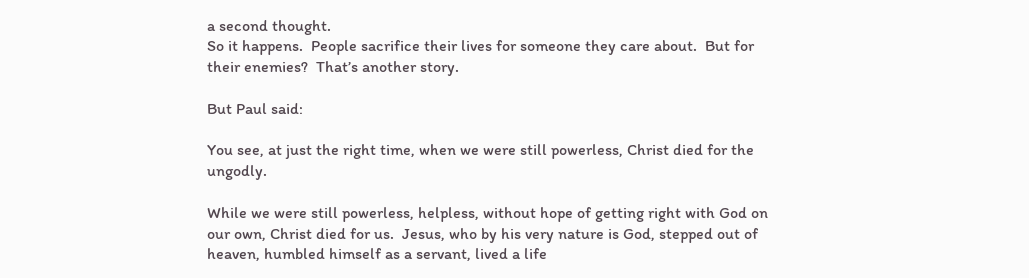a second thought.
So it happens.  People sacrifice their lives for someone they care about.  But for their enemies?  That’s another story.

But Paul said:

You see, at just the right time, when we were still powerless, Christ died for the ungodly.

While we were still powerless, helpless, without hope of getting right with God on our own, Christ died for us.  Jesus, who by his very nature is God, stepped out of heaven, humbled himself as a servant, lived a life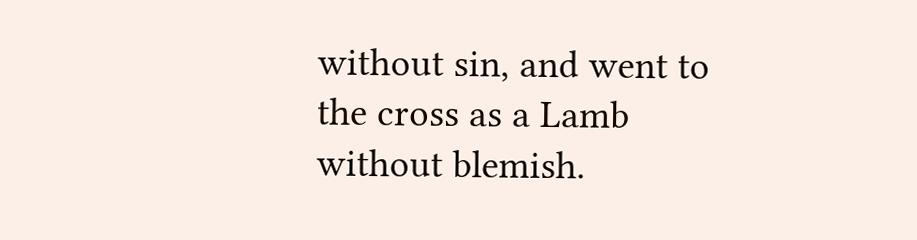without sin, and went to the cross as a Lamb without blemish.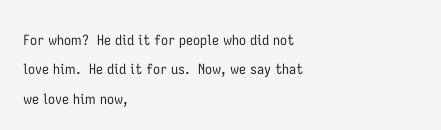For whom?  He did it for people who did not love him.  He did it for us.  Now, we say that we love him now,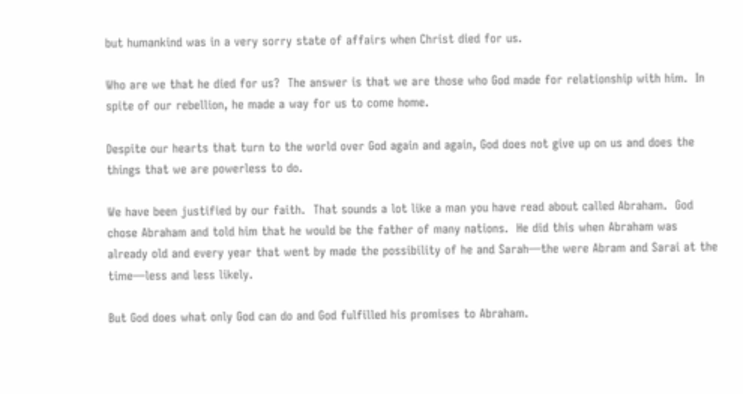but humankind was in a very sorry state of affairs when Christ died for us.

Who are we that he died for us?  The answer is that we are those who God made for relationship with him.  In spite of our rebellion, he made a way for us to come home.

Despite our hearts that turn to the world over God again and again, God does not give up on us and does the things that we are powerless to do.

We have been justified by our faith.  That sounds a lot like a man you have read about called Abraham.  God chose Abraham and told him that he would be the father of many nations.  He did this when Abraham was already old and every year that went by made the possibility of he and Sarah—the were Abram and Sarai at the time—less and less likely.

But God does what only God can do and God fulfilled his promises to Abraham.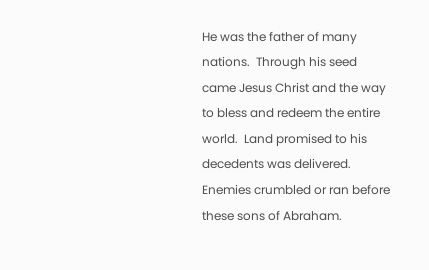He was the father of many nations.  Through his seed came Jesus Christ and the way to bless and redeem the entire world.  Land promised to his decedents was delivered.  Enemies crumbled or ran before these sons of Abraham.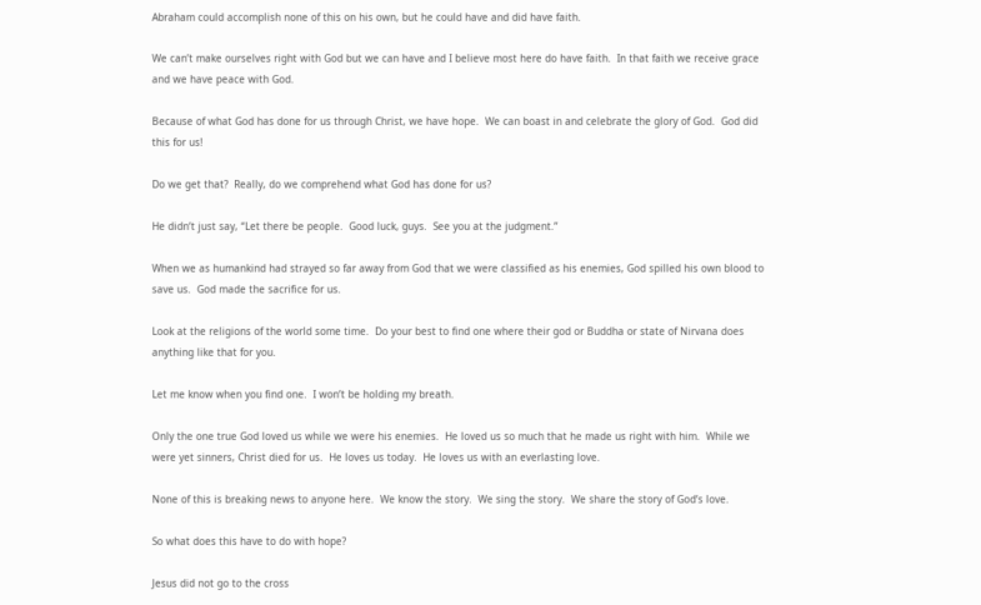Abraham could accomplish none of this on his own, but he could have and did have faith.

We can’t make ourselves right with God but we can have and I believe most here do have faith.  In that faith we receive grace and we have peace with God.

Because of what God has done for us through Christ, we have hope.  We can boast in and celebrate the glory of God.  God did this for us!

Do we get that?  Really, do we comprehend what God has done for us?

He didn’t just say, “Let there be people.  Good luck, guys.  See you at the judgment.”

When we as humankind had strayed so far away from God that we were classified as his enemies, God spilled his own blood to save us.  God made the sacrifice for us.

Look at the religions of the world some time.  Do your best to find one where their god or Buddha or state of Nirvana does anything like that for you.

Let me know when you find one.  I won’t be holding my breath.

Only the one true God loved us while we were his enemies.  He loved us so much that he made us right with him.  While we were yet sinners, Christ died for us.  He loves us today.  He loves us with an everlasting love.

None of this is breaking news to anyone here.  We know the story.  We sing the story.  We share the story of God’s love.

So what does this have to do with hope?

Jesus did not go to the cross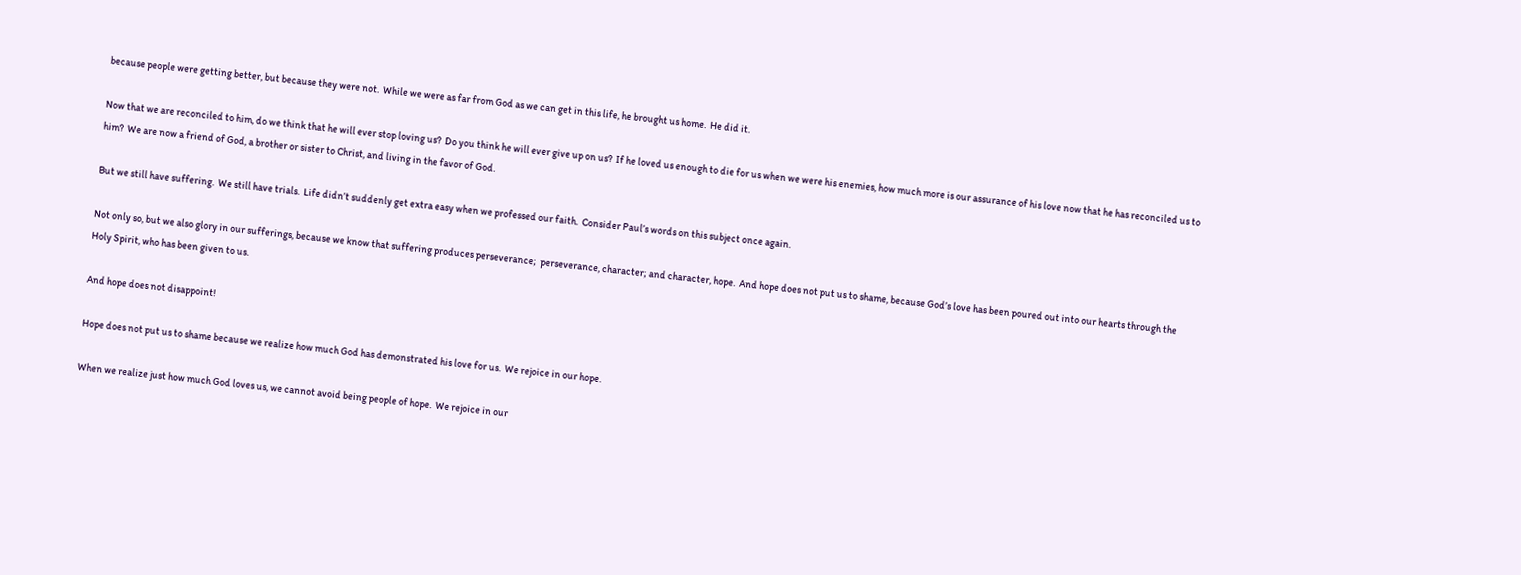because people were getting better, but because they were not.  While we were as far from God as we can get in this life, he brought us home.  He did it.

Now that we are reconciled to him, do we think that he will ever stop loving us?  Do you think he will ever give up on us?  If he loved us enough to die for us when we were his enemies, how much more is our assurance of his love now that he has reconciled us to him?  We are now a friend of God, a brother or sister to Christ, and living in the favor of God.

But we still have suffering.  We still have trials.  Life didn’t suddenly get extra easy when we professed our faith.  Consider Paul’s words on this subject once again.

Not only so, but we also glory in our sufferings, because we know that suffering produces perseverance;  perseverance, character; and character, hope.  And hope does not put us to shame, because God’s love has been poured out into our hearts through the Holy Spirit, who has been given to us.

And hope does not disappoint!

Hope does not put us to shame because we realize how much God has demonstrated his love for us.  We rejoice in our hope.

When we realize just how much God loves us, we cannot avoid being people of hope.  We rejoice in our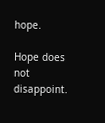hope.

Hope does not disappoint.